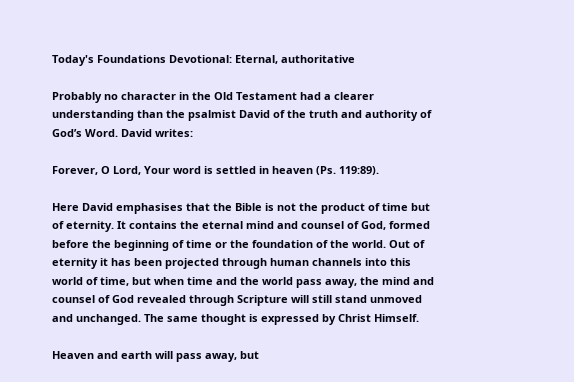Today's Foundations Devotional: Eternal, authoritative

Probably no character in the Old Testament had a clearer understanding than the psalmist David of the truth and authority of God’s Word. David writes:

Forever, O Lord, Your word is settled in heaven (Ps. 119:89).

Here David emphasises that the Bible is not the product of time but of eternity. It contains the eternal mind and counsel of God, formed before the beginning of time or the foundation of the world. Out of eternity it has been projected through human channels into this world of time, but when time and the world pass away, the mind and counsel of God revealed through Scripture will still stand unmoved and unchanged. The same thought is expressed by Christ Himself.

Heaven and earth will pass away, but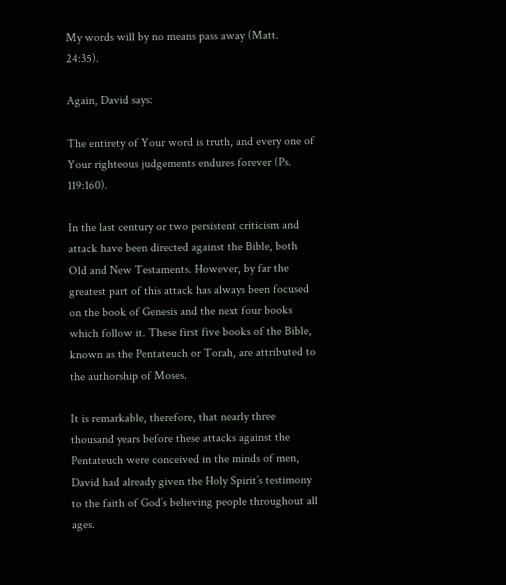My words will by no means pass away (Matt. 24:35).

Again, David says:

The entirety of Your word is truth, and every one of Your righteous judgements endures forever (Ps. 119:160).

In the last century or two persistent criticism and attack have been directed against the Bible, both Old and New Testaments. However, by far the greatest part of this attack has always been focused on the book of Genesis and the next four books which follow it. These first five books of the Bible, known as the Pentateuch or Torah, are attributed to the authorship of Moses.

It is remarkable, therefore, that nearly three thousand years before these attacks against the Pentateuch were conceived in the minds of men, David had already given the Holy Spirit’s testimony to the faith of God’s believing people throughout all ages.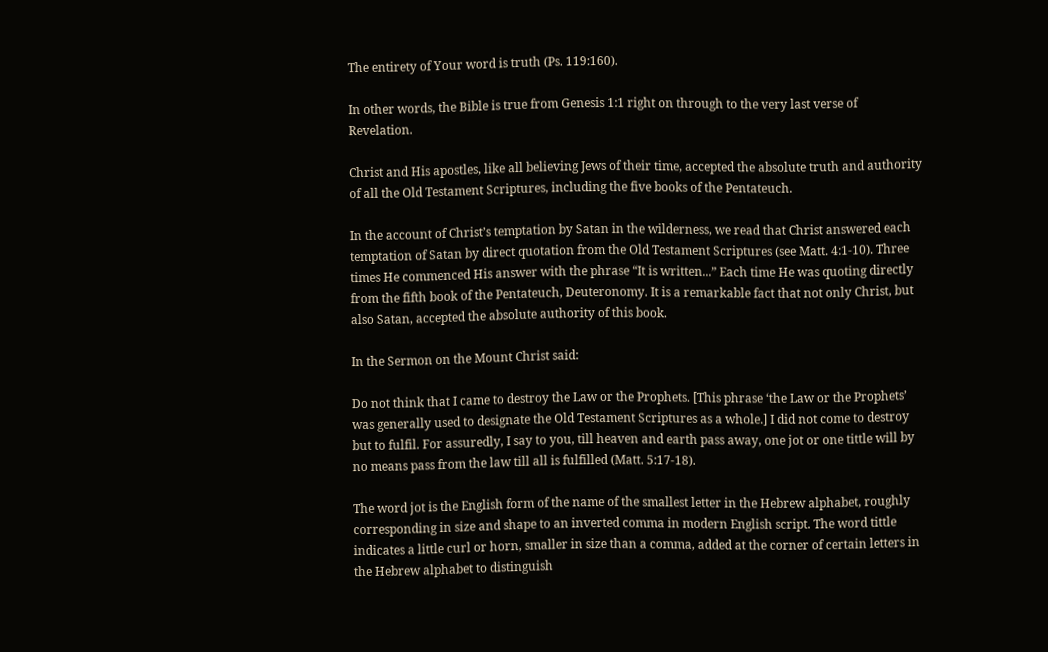The entirety of Your word is truth (Ps. 119:160).

In other words, the Bible is true from Genesis 1:1 right on through to the very last verse of Revelation.

Christ and His apostles, like all believing Jews of their time, accepted the absolute truth and authority of all the Old Testament Scriptures, including the five books of the Pentateuch.

In the account of Christ’s temptation by Satan in the wilderness, we read that Christ answered each temptation of Satan by direct quotation from the Old Testament Scriptures (see Matt. 4:1-10). Three times He commenced His answer with the phrase “It is written...” Each time He was quoting directly from the fifth book of the Pentateuch, Deuteronomy. It is a remarkable fact that not only Christ, but also Satan, accepted the absolute authority of this book.

In the Sermon on the Mount Christ said:

Do not think that I came to destroy the Law or the Prophets. [This phrase ‘the Law or the Prophets’ was generally used to designate the Old Testament Scriptures as a whole.] I did not come to destroy but to fulfil. For assuredly, I say to you, till heaven and earth pass away, one jot or one tittle will by no means pass from the law till all is fulfilled (Matt. 5:17-18).

The word jot is the English form of the name of the smallest letter in the Hebrew alphabet, roughly corresponding in size and shape to an inverted comma in modern English script. The word tittle indicates a little curl or horn, smaller in size than a comma, added at the corner of certain letters in the Hebrew alphabet to distinguish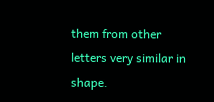them from other letters very similar in shape.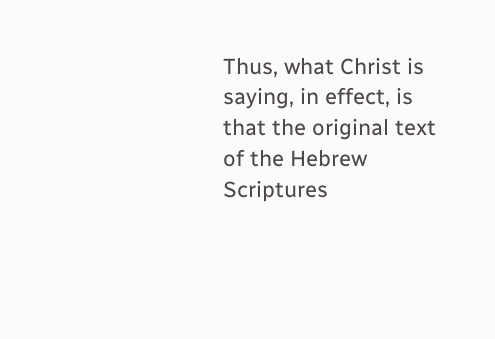Thus, what Christ is saying, in effect, is that the original text of the Hebrew Scriptures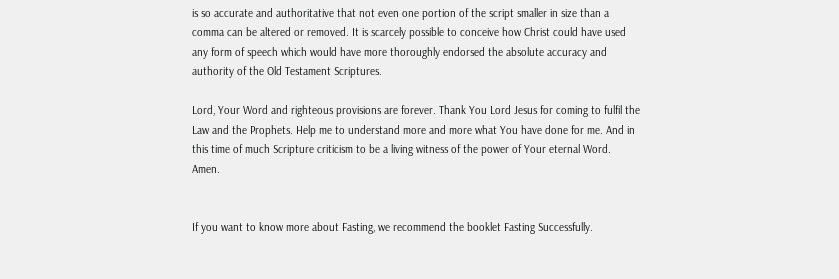is so accurate and authoritative that not even one portion of the script smaller in size than a comma can be altered or removed. It is scarcely possible to conceive how Christ could have used any form of speech which would have more thoroughly endorsed the absolute accuracy and authority of the Old Testament Scriptures.

Lord, Your Word and righteous provisions are forever. Thank You Lord Jesus for coming to fulfil the Law and the Prophets. Help me to understand more and more what You have done for me. And in this time of much Scripture criticism to be a living witness of the power of Your eternal Word. Amen.


If you want to know more about Fasting, we recommend the booklet Fasting Successfully.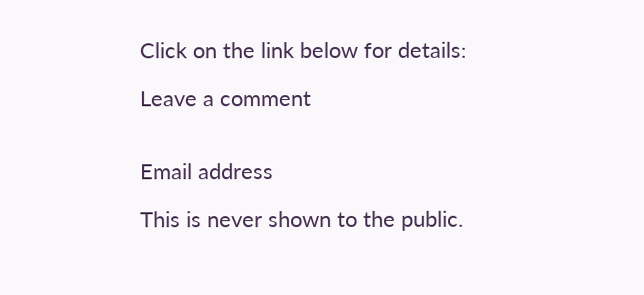Click on the link below for details:

Leave a comment


Email address

This is never shown to the public.